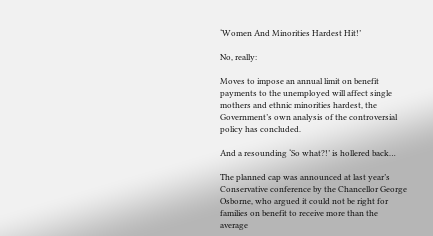‘Women And Minorities Hardest Hit!’

No, really:

Moves to impose an annual limit on benefit payments to the unemployed will affect single mothers and ethnic minorities hardest, the Government’s own analysis of the controversial policy has concluded.

And a resounding ‘So what?!’ is hollered back…

The planned cap was announced at last year’s Conservative conference by the Chancellor George Osborne, who argued it could not be right for families on benefit to receive more than the average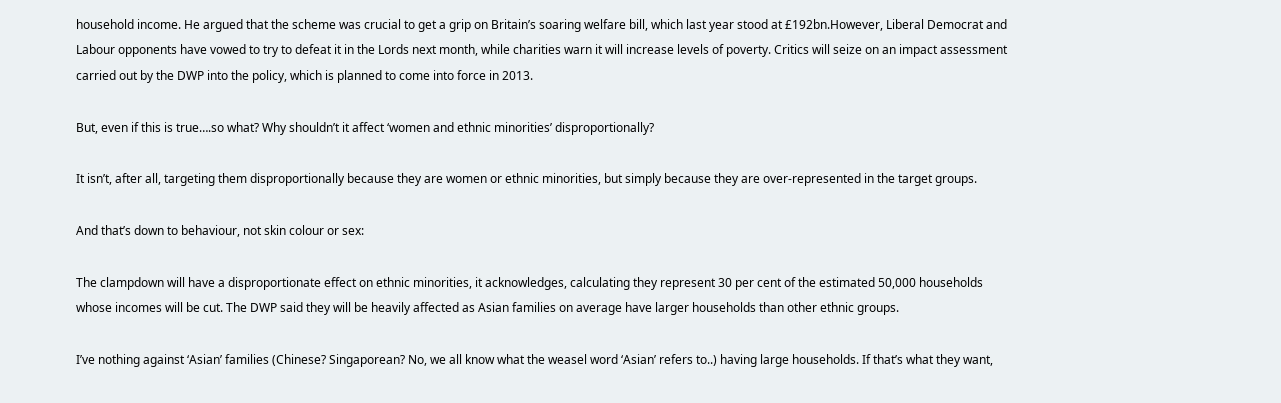household income. He argued that the scheme was crucial to get a grip on Britain’s soaring welfare bill, which last year stood at £192bn.However, Liberal Democrat and Labour opponents have vowed to try to defeat it in the Lords next month, while charities warn it will increase levels of poverty. Critics will seize on an impact assessment carried out by the DWP into the policy, which is planned to come into force in 2013.

But, even if this is true….so what? Why shouldn’t it affect ‘women and ethnic minorities’ disproportionally?

It isn’t, after all, targeting them disproportionally because they are women or ethnic minorities, but simply because they are over-represented in the target groups.

And that’s down to behaviour, not skin colour or sex:

The clampdown will have a disproportionate effect on ethnic minorities, it acknowledges, calculating they represent 30 per cent of the estimated 50,000 households whose incomes will be cut. The DWP said they will be heavily affected as Asian families on average have larger households than other ethnic groups.

I’ve nothing against ‘Asian’ families (Chinese? Singaporean? No, we all know what the weasel word ‘Asian’ refers to..) having large households. If that’s what they want,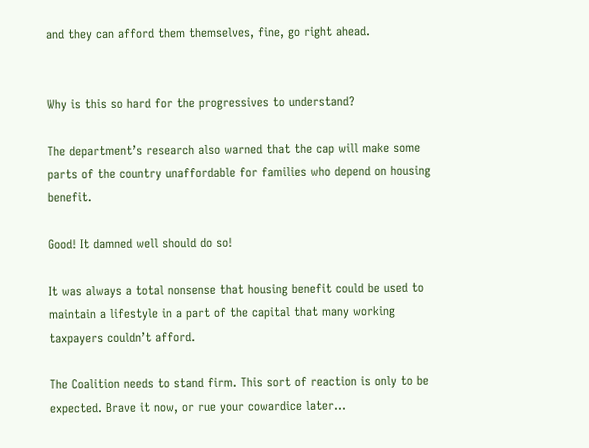and they can afford them themselves, fine, go right ahead.


Why is this so hard for the progressives to understand?

The department’s research also warned that the cap will make some parts of the country unaffordable for families who depend on housing benefit.

Good! It damned well should do so!

It was always a total nonsense that housing benefit could be used to maintain a lifestyle in a part of the capital that many working taxpayers couldn’t afford.

The Coalition needs to stand firm. This sort of reaction is only to be expected. Brave it now, or rue your cowardice later…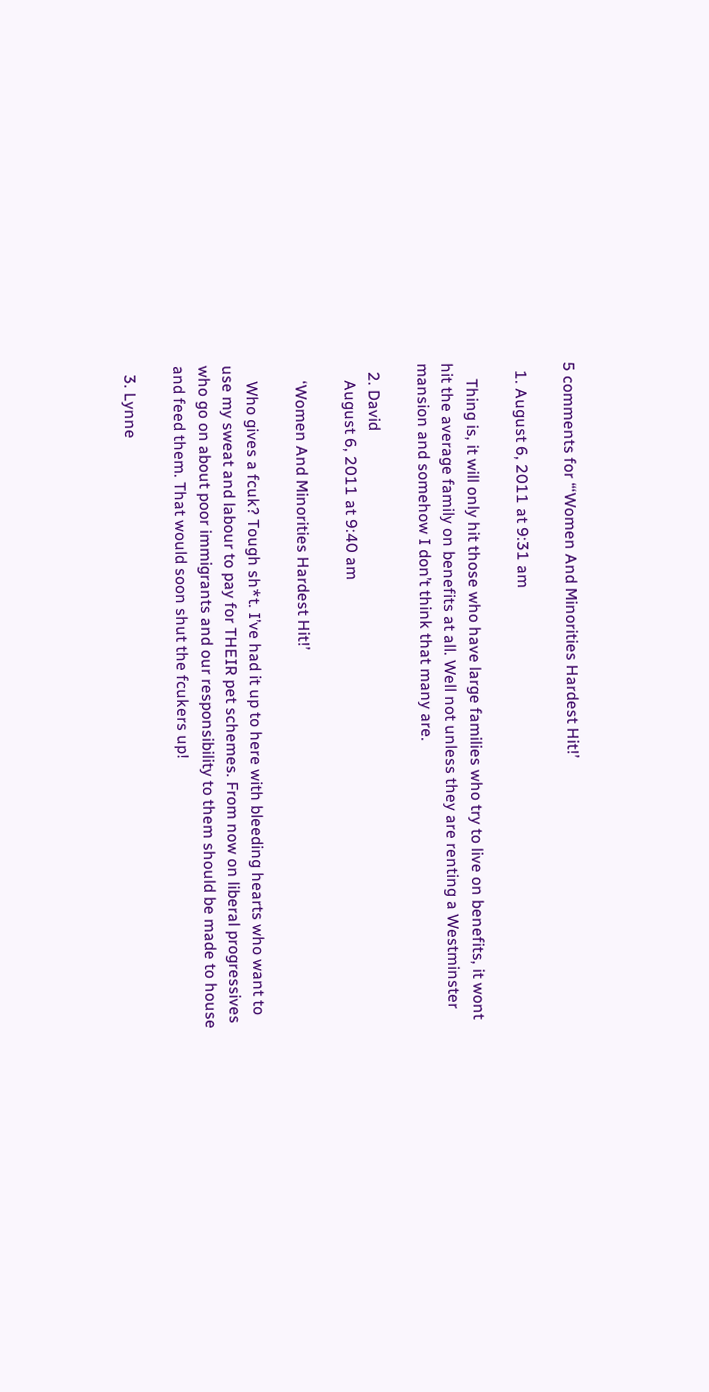5 comments for “‘Women And Minorities Hardest Hit!’

  1. August 6, 2011 at 9:31 am

    Thing is, it will only hit those who have large families who try to live on benefits, it wont hit the average family on benefits at all. Well not unless they are renting a Westminster mansion and somehow I don’t think that many are.

  2. David
    August 6, 2011 at 9:40 am

    ‘Women And Minorities Hardest Hit!’

    Who gives a fcuk? Tough sh*t. I’ve had it up to here with bleeding hearts who want to use my sweat and labour to pay for THEIR pet schemes. From now on liberal progressives who go on about poor immigrants and our responsibility to them should be made to house and feed them. That would soon shut the fcukers up!

  3. Lynne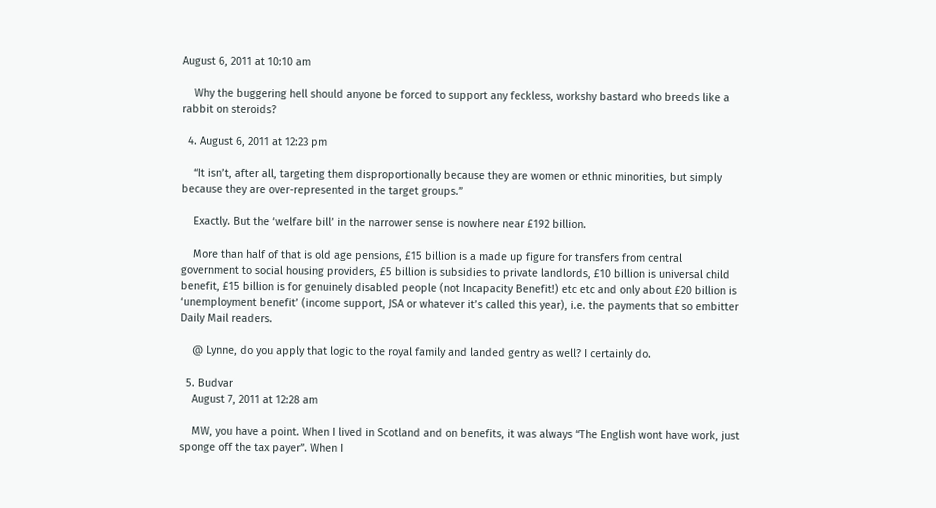August 6, 2011 at 10:10 am

    Why the buggering hell should anyone be forced to support any feckless, workshy bastard who breeds like a rabbit on steroids?

  4. August 6, 2011 at 12:23 pm

    “It isn’t, after all, targeting them disproportionally because they are women or ethnic minorities, but simply because they are over-represented in the target groups.”

    Exactly. But the ‘welfare bill’ in the narrower sense is nowhere near £192 billion.

    More than half of that is old age pensions, £15 billion is a made up figure for transfers from central government to social housing providers, £5 billion is subsidies to private landlords, £10 billion is universal child benefit, £15 billion is for genuinely disabled people (not Incapacity Benefit!) etc etc and only about £20 billion is ‘unemployment benefit’ (income support, JSA or whatever it’s called this year), i.e. the payments that so embitter Daily Mail readers.

    @ Lynne, do you apply that logic to the royal family and landed gentry as well? I certainly do.

  5. Budvar
    August 7, 2011 at 12:28 am

    MW, you have a point. When I lived in Scotland and on benefits, it was always “The English wont have work, just sponge off the tax payer”. When I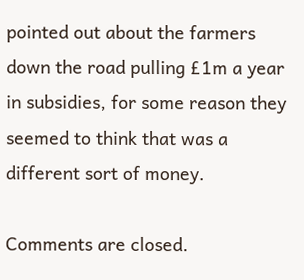pointed out about the farmers down the road pulling £1m a year in subsidies, for some reason they seemed to think that was a different sort of money.

Comments are closed.